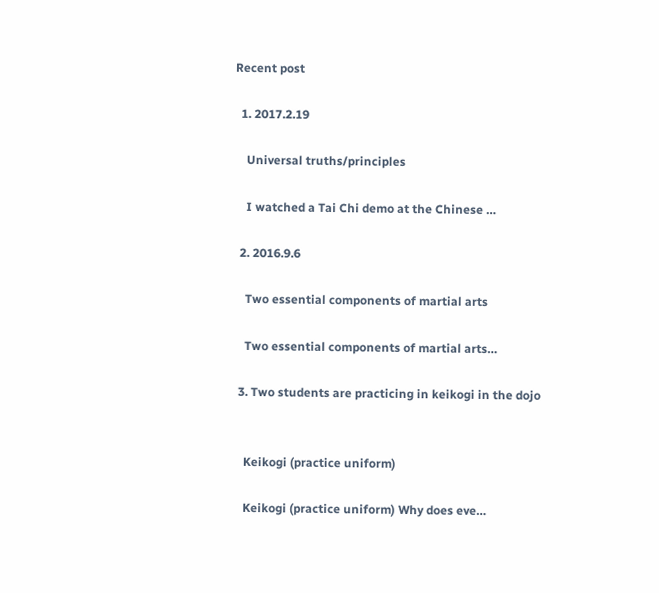Recent post

  1. 2017.2.19

    Universal truths/principles

    I watched a Tai Chi demo at the Chinese …

  2. 2016.9.6

    Two essential components of martial arts

    Two essential components of martial arts…

  3. Two students are practicing in keikogi in the dojo


    Keikogi (practice uniform)

    Keikogi (practice uniform) Why does eve…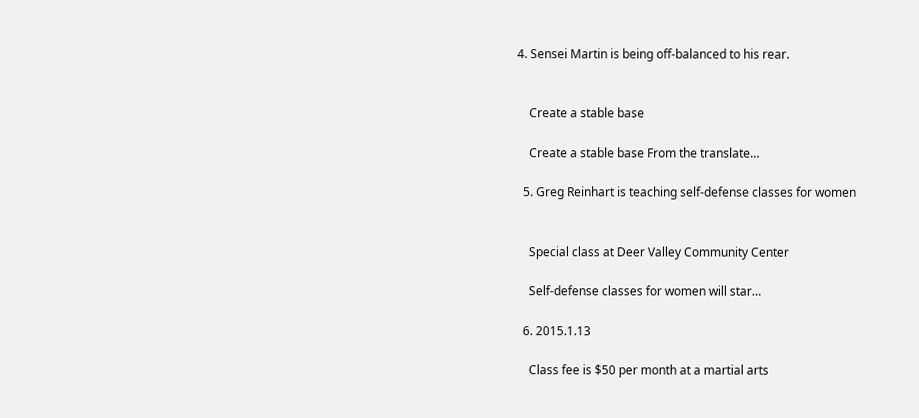4. Sensei Martin is being off-balanced to his rear.


    Create a stable base

    Create a stable base From the translate…

  5. Greg Reinhart is teaching self-defense classes for women


    Special class at Deer Valley Community Center

    Self-defense classes for women will star…

  6. 2015.1.13

    Class fee is $50 per month at a martial arts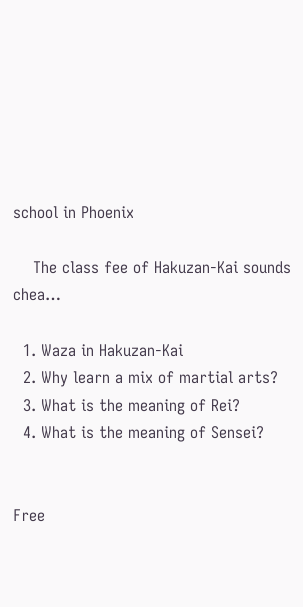school in Phoenix

    The class fee of Hakuzan-Kai sounds chea…

  1. Waza in Hakuzan-Kai
  2. Why learn a mix of martial arts?
  3. What is the meaning of Rei?
  4. What is the meaning of Sensei?


Free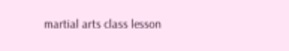martial arts class lesson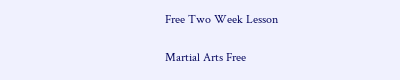Free Two Week Lesson

Martial Arts Free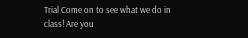Trial Come on to see what we do in class! Are you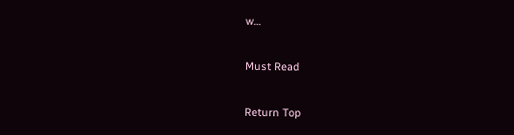w…

Must Read

Return Top